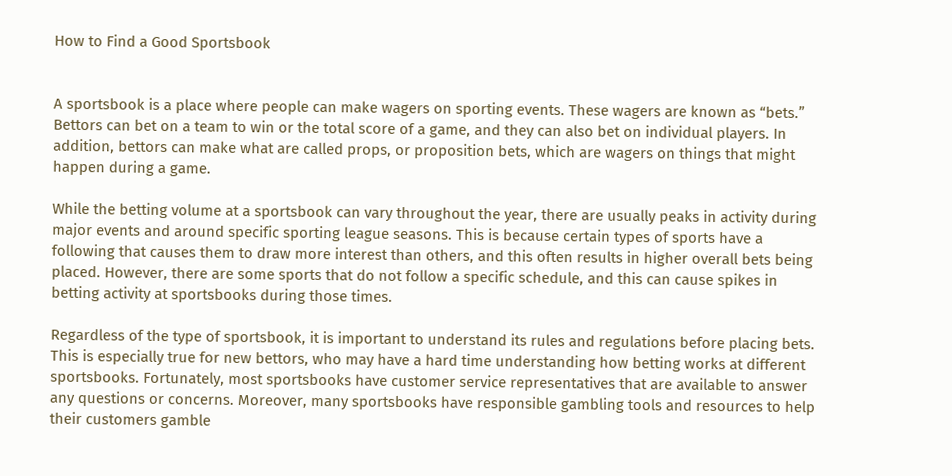How to Find a Good Sportsbook


A sportsbook is a place where people can make wagers on sporting events. These wagers are known as “bets.” Bettors can bet on a team to win or the total score of a game, and they can also bet on individual players. In addition, bettors can make what are called props, or proposition bets, which are wagers on things that might happen during a game.

While the betting volume at a sportsbook can vary throughout the year, there are usually peaks in activity during major events and around specific sporting league seasons. This is because certain types of sports have a following that causes them to draw more interest than others, and this often results in higher overall bets being placed. However, there are some sports that do not follow a specific schedule, and this can cause spikes in betting activity at sportsbooks during those times.

Regardless of the type of sportsbook, it is important to understand its rules and regulations before placing bets. This is especially true for new bettors, who may have a hard time understanding how betting works at different sportsbooks. Fortunately, most sportsbooks have customer service representatives that are available to answer any questions or concerns. Moreover, many sportsbooks have responsible gambling tools and resources to help their customers gamble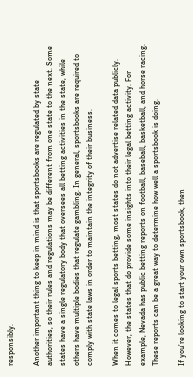responsibly.

Another important thing to keep in mind is that sportsbooks are regulated by state authorities, so their rules and regulations may be different from one state to the next. Some states have a single regulatory body that oversees all betting activities in the state, while others have multiple bodies that regulate gambling. In general, sportsbooks are required to comply with state laws in order to maintain the integrity of their business.

When it comes to legal sports betting, most states do not advertise related data publicly. However, the states that do provide some insights into their legal betting activity. For example, Nevada has public betting reports on football, baseball, basketball, and horse racing. These reports can be a great way to determine how well a sportsbook is doing.

If you’re looking to start your own sportsbook, then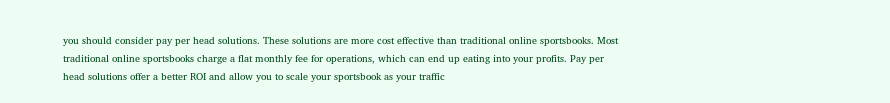you should consider pay per head solutions. These solutions are more cost effective than traditional online sportsbooks. Most traditional online sportsbooks charge a flat monthly fee for operations, which can end up eating into your profits. Pay per head solutions offer a better ROI and allow you to scale your sportsbook as your traffic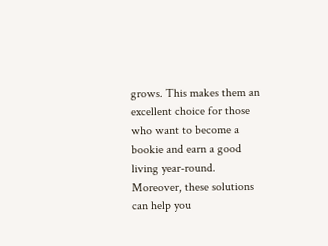grows. This makes them an excellent choice for those who want to become a bookie and earn a good living year-round. Moreover, these solutions can help you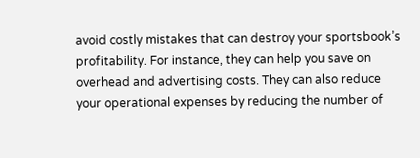avoid costly mistakes that can destroy your sportsbook’s profitability. For instance, they can help you save on overhead and advertising costs. They can also reduce your operational expenses by reducing the number of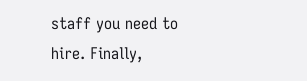staff you need to hire. Finally,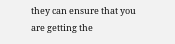they can ensure that you are getting the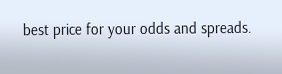best price for your odds and spreads.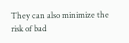They can also minimize the risk of bad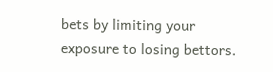bets by limiting your exposure to losing bettors.